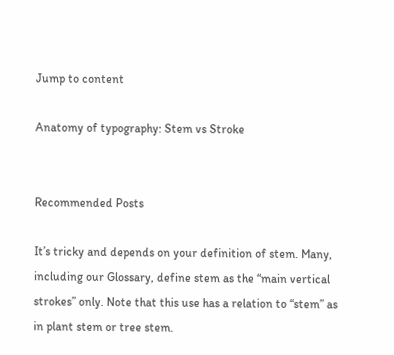Jump to content

Anatomy of typography: Stem vs Stroke


Recommended Posts

It’s tricky and depends on your definition of stem. Many, including our Glossary, define stem as the “main vertical strokes” only. Note that this use has a relation to “stem” as in plant stem or tree stem.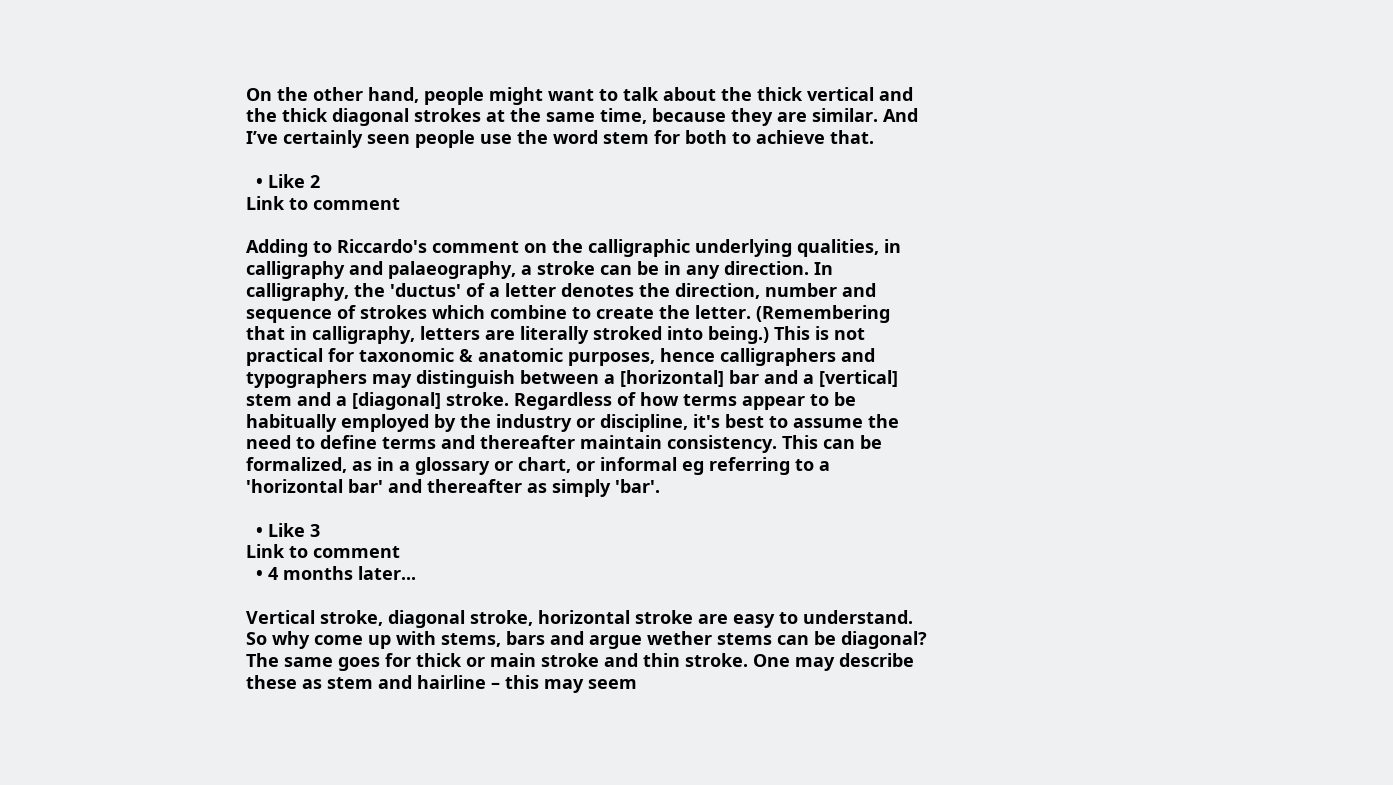On the other hand, people might want to talk about the thick vertical and the thick diagonal strokes at the same time, because they are similar. And I’ve certainly seen people use the word stem for both to achieve that.

  • Like 2
Link to comment

Adding to Riccardo's comment on the calligraphic underlying qualities, in calligraphy and palaeography, a stroke can be in any direction. In calligraphy, the 'ductus' of a letter denotes the direction, number and sequence of strokes which combine to create the letter. (Remembering that in calligraphy, letters are literally stroked into being.) This is not practical for taxonomic & anatomic purposes, hence calligraphers and typographers may distinguish between a [horizontal] bar and a [vertical] stem and a [diagonal] stroke. Regardless of how terms appear to be habitually employed by the industry or discipline, it's best to assume the need to define terms and thereafter maintain consistency. This can be formalized, as in a glossary or chart, or informal eg referring to a 'horizontal bar' and thereafter as simply 'bar'.

  • Like 3
Link to comment
  • 4 months later...

Vertical stroke, diagonal stroke, horizontal stroke are easy to understand. So why come up with stems, bars and argue wether stems can be diagonal? The same goes for thick or main stroke and thin stroke. One may describe these as stem and hairline – this may seem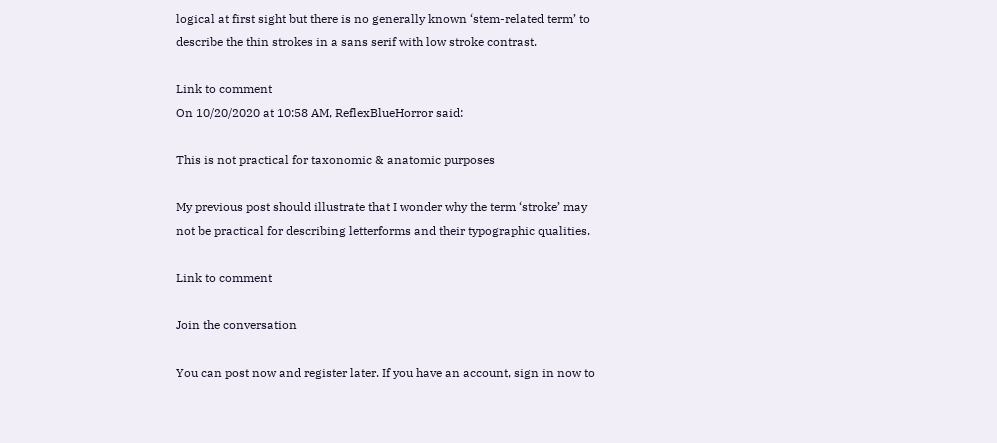logical at first sight but there is no generally known ‘stem-related term’ to describe the thin strokes in a sans serif with low stroke contrast.

Link to comment
On 10/20/2020 at 10:58 AM, ReflexBlueHorror said:

This is not practical for taxonomic & anatomic purposes

My previous post should illustrate that I wonder why the term ‘stroke’ may not be practical for describing letterforms and their typographic qualities.

Link to comment

Join the conversation

You can post now and register later. If you have an account, sign in now to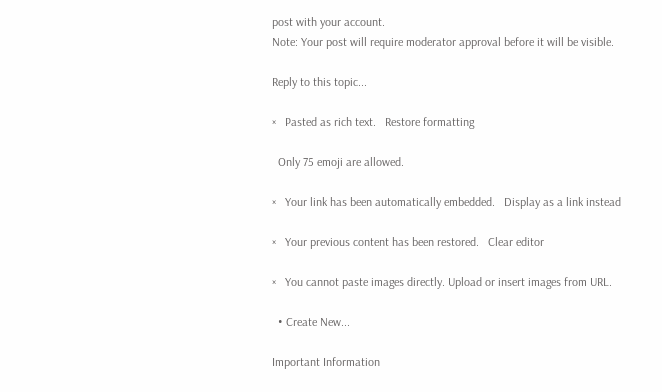post with your account.
Note: Your post will require moderator approval before it will be visible.

Reply to this topic...

×   Pasted as rich text.   Restore formatting

  Only 75 emoji are allowed.

×   Your link has been automatically embedded.   Display as a link instead

×   Your previous content has been restored.   Clear editor

×   You cannot paste images directly. Upload or insert images from URL.

  • Create New...

Important Information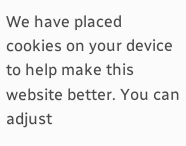We have placed cookies on your device to help make this website better. You can adjust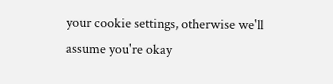your cookie settings, otherwise we'll assume you're okay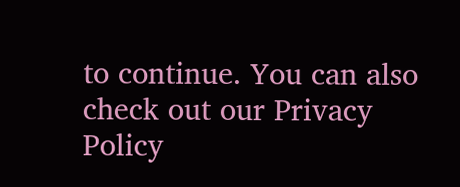to continue. You can also check out our Privacy Policy